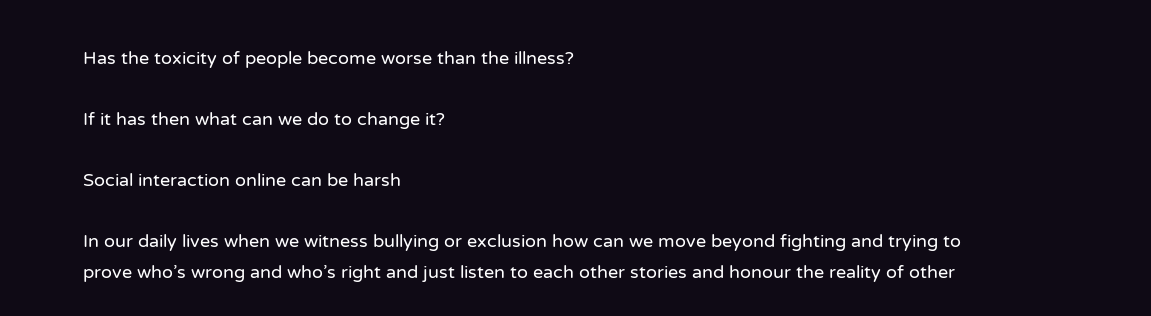Has the toxicity of people become worse than the illness?

If it has then what can we do to change it?

Social interaction online can be harsh

In our daily lives when we witness bullying or exclusion how can we move beyond fighting and trying to prove who’s wrong and who’s right and just listen to each other stories and honour the reality of other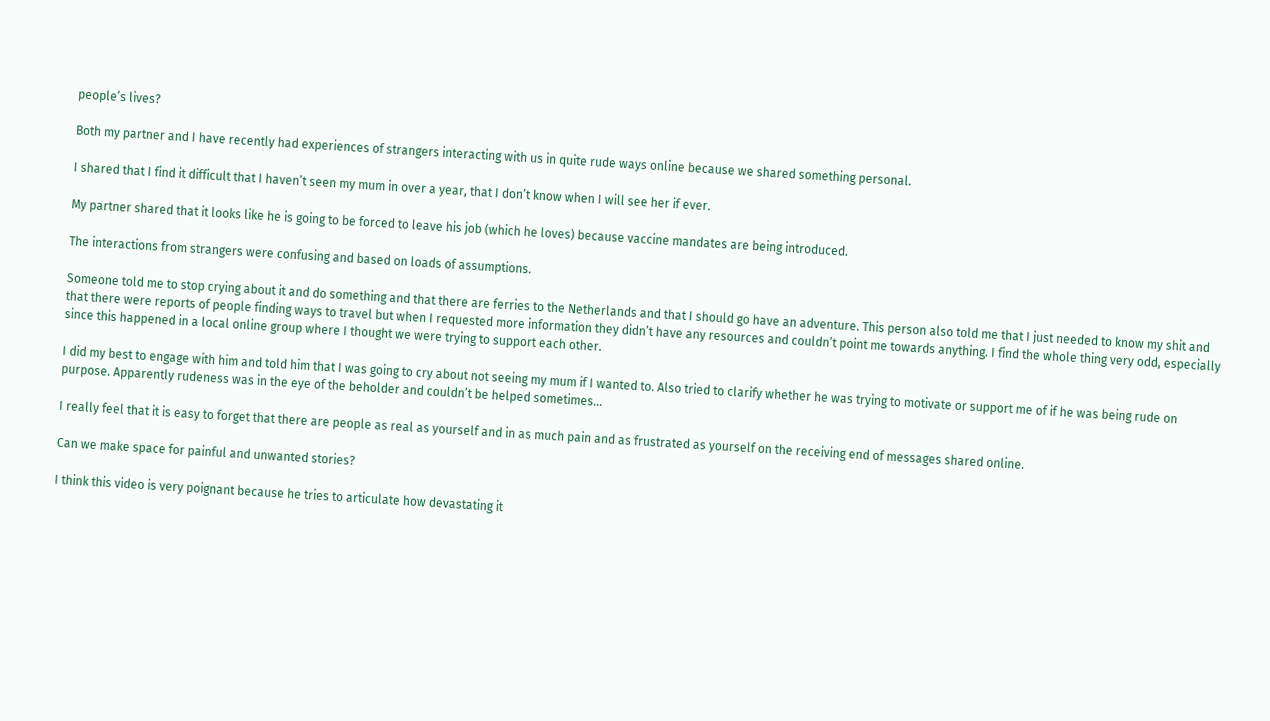people’s lives?

Both my partner and I have recently had experiences of strangers interacting with us in quite rude ways online because we shared something personal.

I shared that I find it difficult that I haven’t seen my mum in over a year, that I don’t know when I will see her if ever.

My partner shared that it looks like he is going to be forced to leave his job (which he loves) because vaccine mandates are being introduced.

The interactions from strangers were confusing and based on loads of assumptions.

Someone told me to stop crying about it and do something and that there are ferries to the Netherlands and that I should go have an adventure. This person also told me that I just needed to know my shit and that there were reports of people finding ways to travel but when I requested more information they didn’t have any resources and couldn’t point me towards anything. I find the whole thing very odd, especially since this happened in a local online group where I thought we were trying to support each other.

I did my best to engage with him and told him that I was going to cry about not seeing my mum if I wanted to. Also tried to clarify whether he was trying to motivate or support me of if he was being rude on purpose. Apparently rudeness was in the eye of the beholder and couldn’t be helped sometimes…

I really feel that it is easy to forget that there are people as real as yourself and in as much pain and as frustrated as yourself on the receiving end of messages shared online.

Can we make space for painful and unwanted stories?

I think this video is very poignant because he tries to articulate how devastating it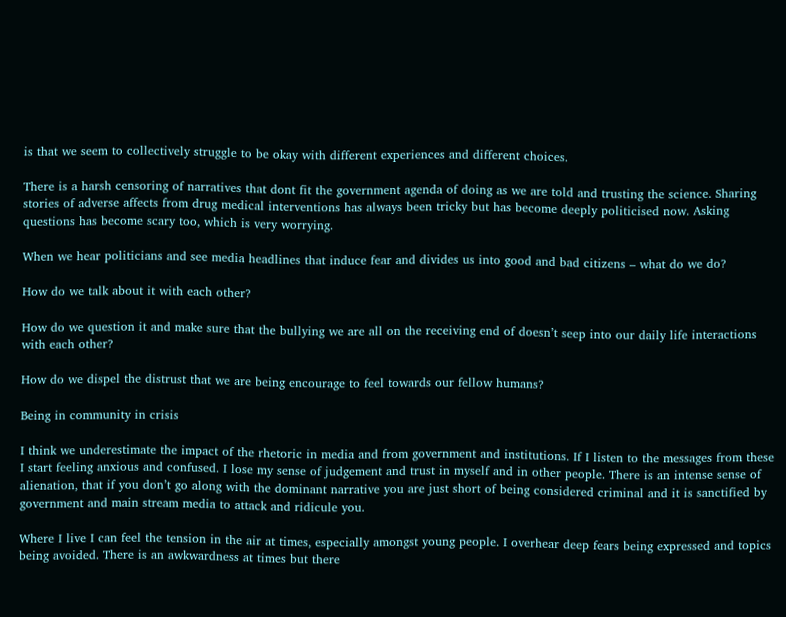is that we seem to collectively struggle to be okay with different experiences and different choices.

There is a harsh censoring of narratives that dont fit the government agenda of doing as we are told and trusting the science. Sharing stories of adverse affects from drug medical interventions has always been tricky but has become deeply politicised now. Asking questions has become scary too, which is very worrying.

When we hear politicians and see media headlines that induce fear and divides us into good and bad citizens – what do we do?

How do we talk about it with each other?

How do we question it and make sure that the bullying we are all on the receiving end of doesn’t seep into our daily life interactions with each other?

How do we dispel the distrust that we are being encourage to feel towards our fellow humans?

Being in community in crisis

I think we underestimate the impact of the rhetoric in media and from government and institutions. If I listen to the messages from these I start feeling anxious and confused. I lose my sense of judgement and trust in myself and in other people. There is an intense sense of alienation, that if you don’t go along with the dominant narrative you are just short of being considered criminal and it is sanctified by government and main stream media to attack and ridicule you.

Where I live I can feel the tension in the air at times, especially amongst young people. I overhear deep fears being expressed and topics being avoided. There is an awkwardness at times but there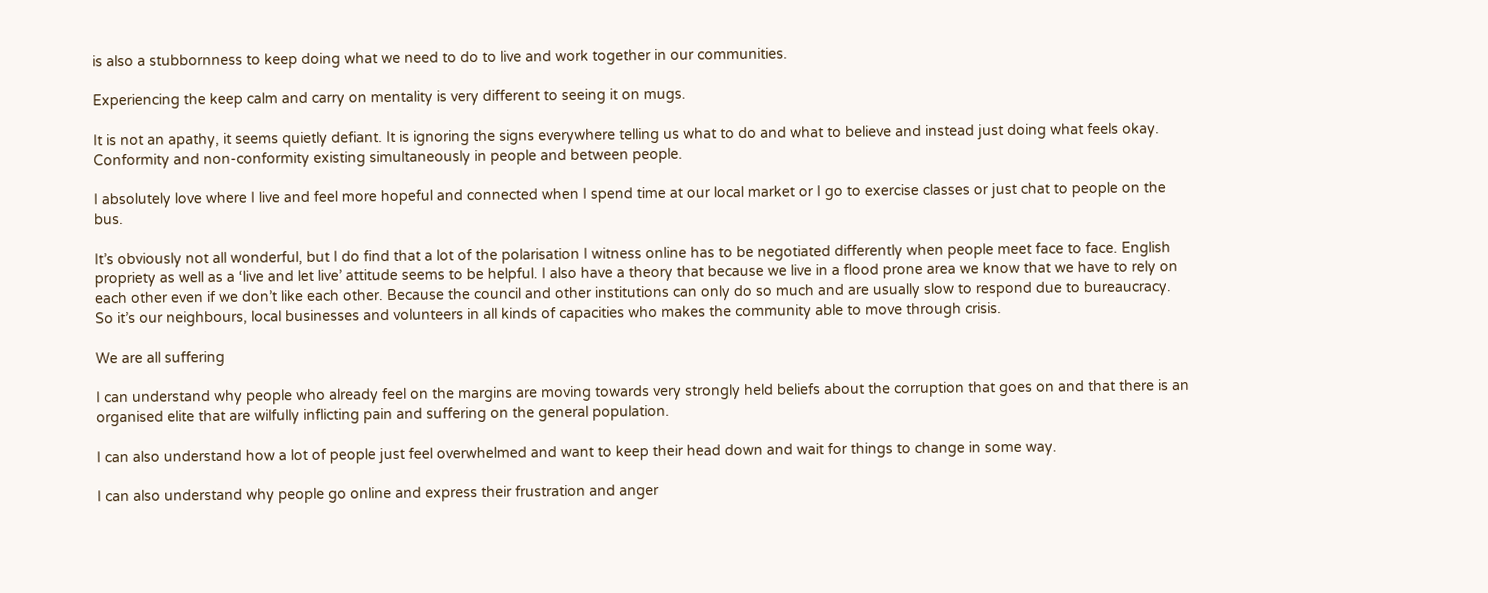is also a stubbornness to keep doing what we need to do to live and work together in our communities.

Experiencing the keep calm and carry on mentality is very different to seeing it on mugs.

It is not an apathy, it seems quietly defiant. It is ignoring the signs everywhere telling us what to do and what to believe and instead just doing what feels okay. Conformity and non-conformity existing simultaneously in people and between people.

I absolutely love where I live and feel more hopeful and connected when I spend time at our local market or I go to exercise classes or just chat to people on the bus.

It’s obviously not all wonderful, but I do find that a lot of the polarisation I witness online has to be negotiated differently when people meet face to face. English propriety as well as a ‘live and let live’ attitude seems to be helpful. I also have a theory that because we live in a flood prone area we know that we have to rely on each other even if we don’t like each other. Because the council and other institutions can only do so much and are usually slow to respond due to bureaucracy. So it’s our neighbours, local businesses and volunteers in all kinds of capacities who makes the community able to move through crisis.

We are all suffering

I can understand why people who already feel on the margins are moving towards very strongly held beliefs about the corruption that goes on and that there is an organised elite that are wilfully inflicting pain and suffering on the general population.

I can also understand how a lot of people just feel overwhelmed and want to keep their head down and wait for things to change in some way.

I can also understand why people go online and express their frustration and anger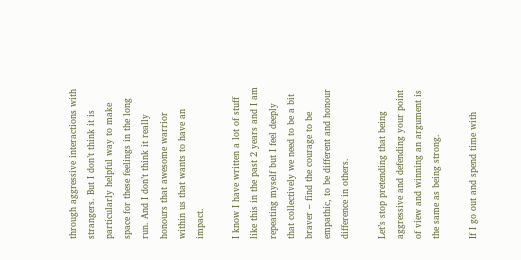through aggressive interactions with strangers. But I don’t think it is particularly helpful way to make space for these feelings in the long run. And I don’t think it really honours that awesome warrior within us that wants to have an impact.

I know I have written a lot of stuff like this in the past 2 years and I am repeating myself but I feel deeply that collectively we need to be a bit braver – find the courage to be empathic, to be different and honour difference in others.

Let’s stop pretending that being aggressive and defending your point of view and winning an argument is the same as being strong.

If I go out and spend time with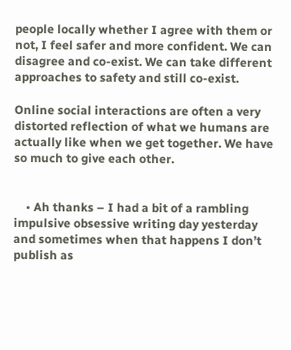people locally whether I agree with them or not, I feel safer and more confident. We can disagree and co-exist. We can take different approaches to safety and still co-exist.

Online social interactions are often a very distorted reflection of what we humans are actually like when we get together. We have so much to give each other.


    • Ah thanks – I had a bit of a rambling impulsive obsessive writing day yesterday and sometimes when that happens I don’t publish as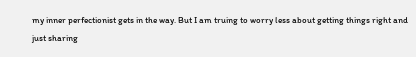my inner perfectionist gets in the way. But I am truing to worry less about getting things right and just sharing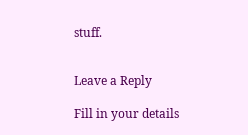stuff.


Leave a Reply

Fill in your details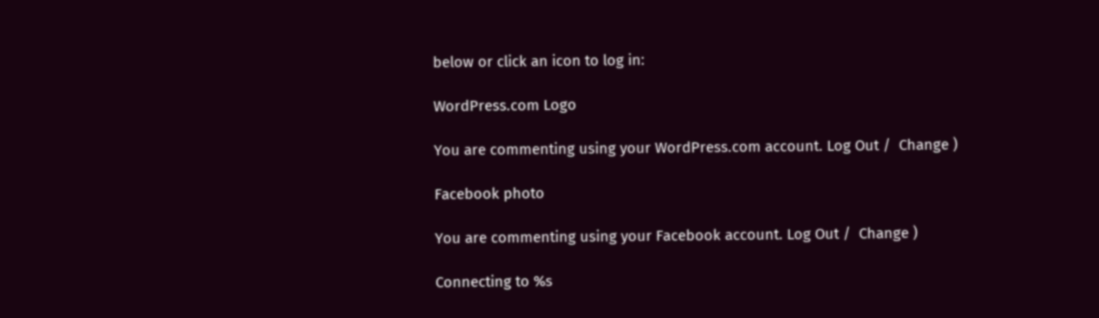below or click an icon to log in:

WordPress.com Logo

You are commenting using your WordPress.com account. Log Out /  Change )

Facebook photo

You are commenting using your Facebook account. Log Out /  Change )

Connecting to %s